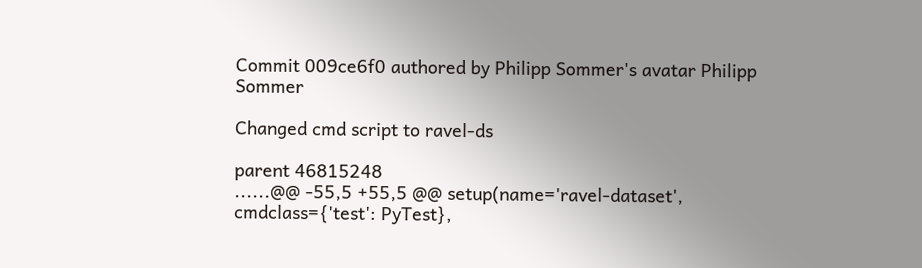Commit 009ce6f0 authored by Philipp Sommer's avatar Philipp Sommer

Changed cmd script to ravel-ds

parent 46815248
......@@ -55,5 +55,5 @@ setup(name='ravel-dataset',
cmdclass={'test': PyTest},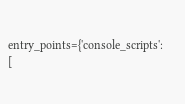entry_points={'console_scripts': [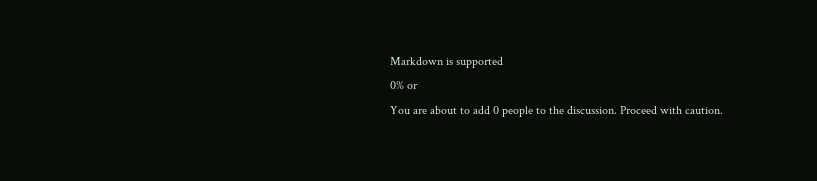Markdown is supported
0% or
You are about to add 0 people to the discussion. Proceed with caution.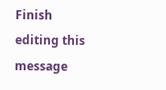Finish editing this message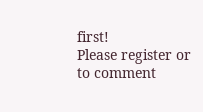first!
Please register or to comment